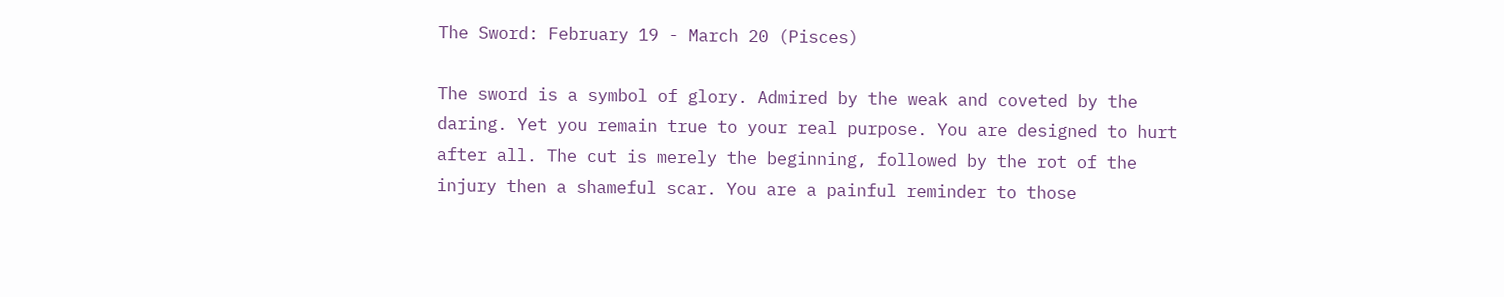The Sword: February 19 - March 20 (Pisces)

The sword is a symbol of glory. Admired by the weak and coveted by the daring. Yet you remain true to your real purpose. You are designed to hurt after all. The cut is merely the beginning, followed by the rot of the injury then a shameful scar. You are a painful reminder to those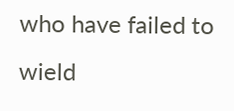who have failed to wield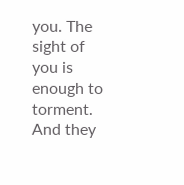you. The sight of you is enough to torment. And they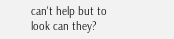can't help but to look can they?